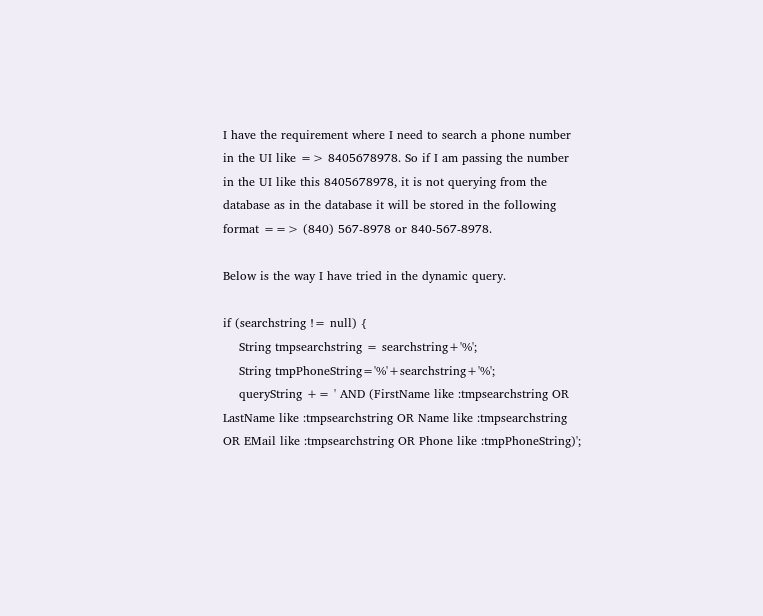I have the requirement where I need to search a phone number in the UI like => 8405678978. So if I am passing the number in the UI like this 8405678978, it is not querying from the database as in the database it will be stored in the following format ==> (840) 567-8978 or 840-567-8978.

Below is the way I have tried in the dynamic query.

if (searchstring != null) {
    String tmpsearchstring = searchstring+'%';
    String tmpPhoneString='%'+searchstring+'%';
    queryString += ' AND (FirstName like :tmpsearchstring OR LastName like :tmpsearchstring OR Name like :tmpsearchstring OR EMail like :tmpsearchstring OR Phone like :tmpPhoneString)';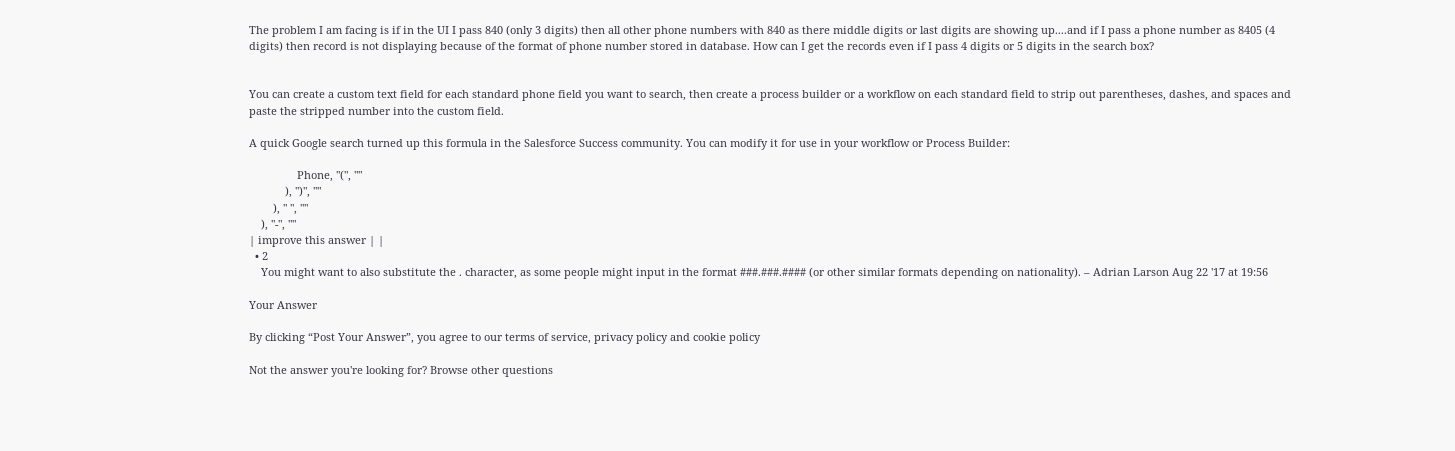The problem I am facing is if in the UI I pass 840 (only 3 digits) then all other phone numbers with 840 as there middle digits or last digits are showing up....and if I pass a phone number as 8405 (4 digits) then record is not displaying because of the format of phone number stored in database. How can I get the records even if I pass 4 digits or 5 digits in the search box?


You can create a custom text field for each standard phone field you want to search, then create a process builder or a workflow on each standard field to strip out parentheses, dashes, and spaces and paste the stripped number into the custom field.

A quick Google search turned up this formula in the Salesforce Success community. You can modify it for use in your workflow or Process Builder:

                Phone, "(", ""
            ), ")", ""
        ), " ", ""
    ), "-", ""
| improve this answer | |
  • 2
    You might want to also substitute the . character, as some people might input in the format ###.###.#### (or other similar formats depending on nationality). – Adrian Larson Aug 22 '17 at 19:56

Your Answer

By clicking “Post Your Answer”, you agree to our terms of service, privacy policy and cookie policy

Not the answer you're looking for? Browse other questions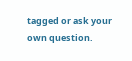tagged or ask your own question.